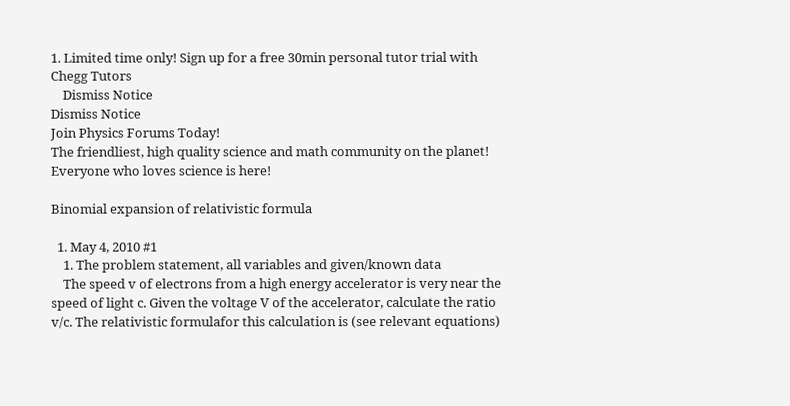1. Limited time only! Sign up for a free 30min personal tutor trial with Chegg Tutors
    Dismiss Notice
Dismiss Notice
Join Physics Forums Today!
The friendliest, high quality science and math community on the planet! Everyone who loves science is here!

Binomial expansion of relativistic formula

  1. May 4, 2010 #1
    1. The problem statement, all variables and given/known data
    The speed v of electrons from a high energy accelerator is very near the speed of light c. Given the voltage V of the accelerator, calculate the ratio v/c. The relativistic formulafor this calculation is (see relevant equations)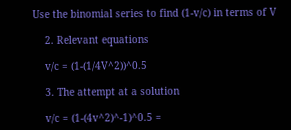Use the binomial series to find (1-v/c) in terms of V

    2. Relevant equations

    v/c = (1-(1/4V^2))^0.5

    3. The attempt at a solution

    v/c = (1-(4v^2)^-1)^0.5 =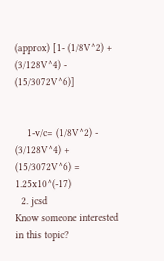(approx) [1- (1/8V^2) + (3/128V^4) - (15/3072V^6)]


    1-v/c= (1/8V^2) - (3/128V^4) + (15/3072V^6) = 1.25x10^(-17)
  2. jcsd
Know someone interested in this topic?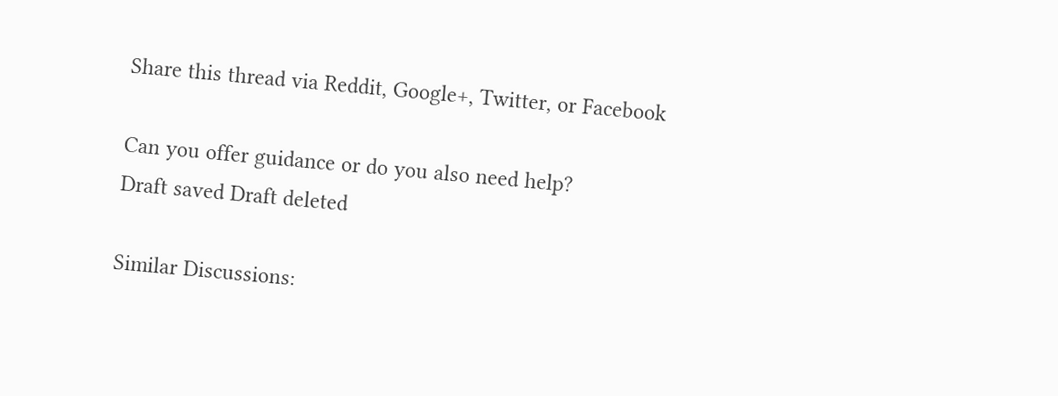Share this thread via Reddit, Google+, Twitter, or Facebook

Can you offer guidance or do you also need help?
Draft saved Draft deleted

Similar Discussions: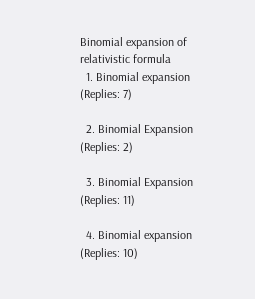Binomial expansion of relativistic formula
  1. Binomial expansion (Replies: 7)

  2. Binomial Expansion (Replies: 2)

  3. Binomial Expansion (Replies: 11)

  4. Binomial expansion (Replies: 10)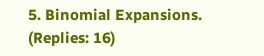5. Binomial Expansions. (Replies: 16)